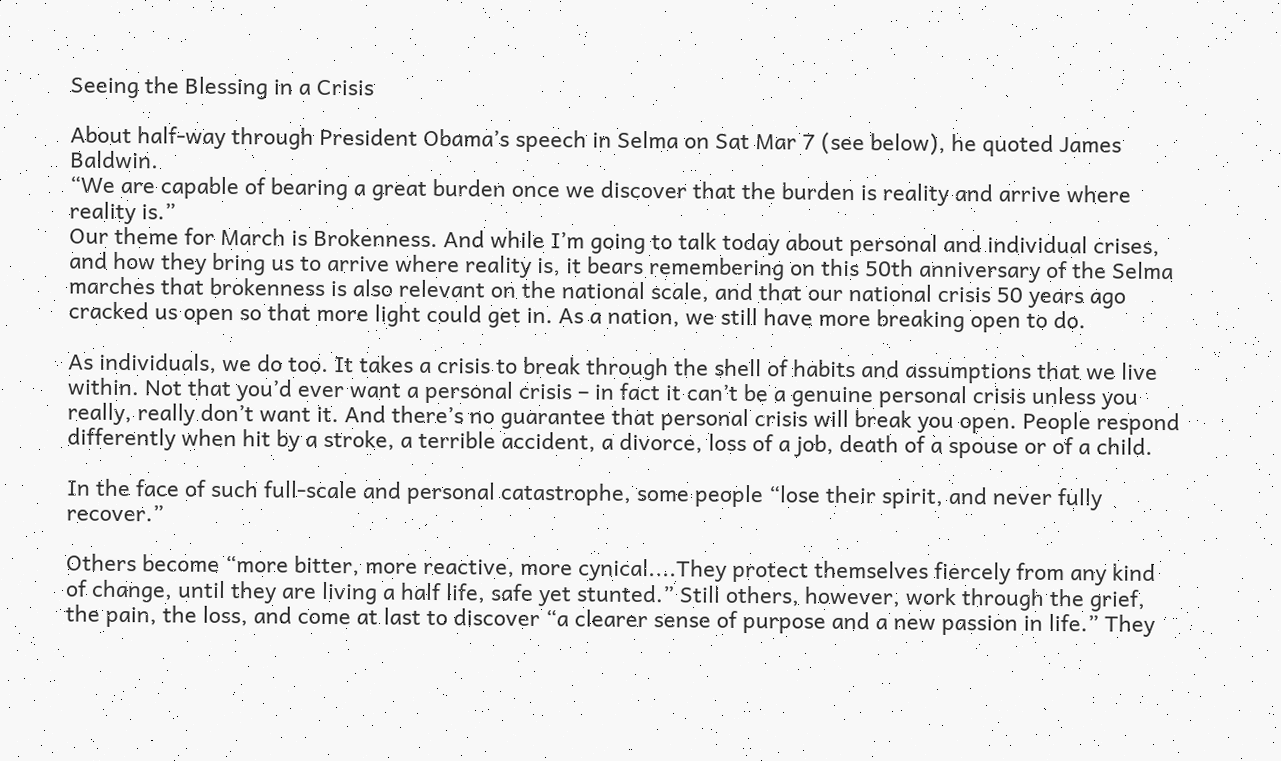Seeing the Blessing in a Crisis

About half-way through President Obama’s speech in Selma on Sat Mar 7 (see below), he quoted James Baldwin.
“We are capable of bearing a great burden once we discover that the burden is reality and arrive where reality is.”
Our theme for March is Brokenness. And while I’m going to talk today about personal and individual crises, and how they bring us to arrive where reality is, it bears remembering on this 50th anniversary of the Selma marches that brokenness is also relevant on the national scale, and that our national crisis 50 years ago cracked us open so that more light could get in. As a nation, we still have more breaking open to do.

As individuals, we do too. It takes a crisis to break through the shell of habits and assumptions that we live within. Not that you’d ever want a personal crisis – in fact it can’t be a genuine personal crisis unless you really, really don’t want it. And there’s no guarantee that personal crisis will break you open. People respond differently when hit by a stroke, a terrible accident, a divorce, loss of a job, death of a spouse or of a child.

In the face of such full-scale and personal catastrophe, some people “lose their spirit, and never fully recover.”

Others become “more bitter, more reactive, more cynical....They protect themselves fiercely from any kind of change, until they are living a half life, safe yet stunted.” Still others, however, work through the grief, the pain, the loss, and come at last to discover “a clearer sense of purpose and a new passion in life.” They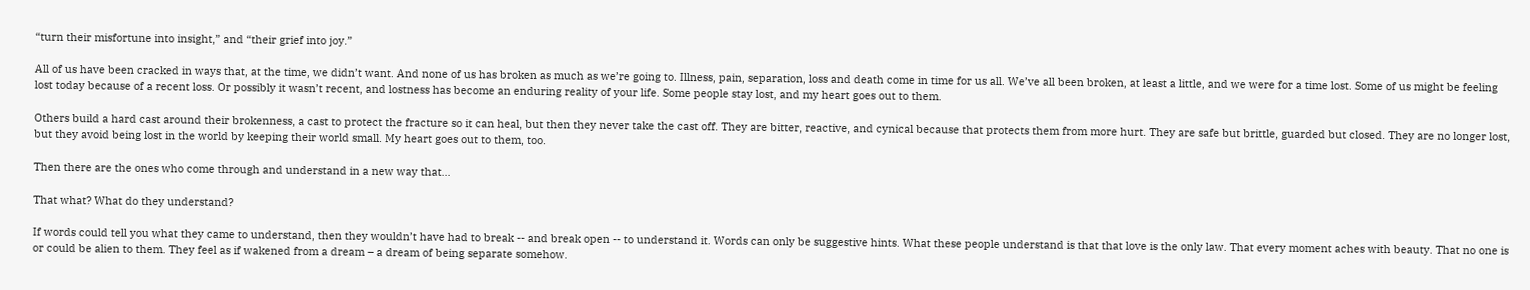“turn their misfortune into insight,” and “their grief into joy.”

All of us have been cracked in ways that, at the time, we didn’t want. And none of us has broken as much as we’re going to. Illness, pain, separation, loss and death come in time for us all. We’ve all been broken, at least a little, and we were for a time lost. Some of us might be feeling lost today because of a recent loss. Or possibly it wasn’t recent, and lostness has become an enduring reality of your life. Some people stay lost, and my heart goes out to them.

Others build a hard cast around their brokenness, a cast to protect the fracture so it can heal, but then they never take the cast off. They are bitter, reactive, and cynical because that protects them from more hurt. They are safe but brittle, guarded but closed. They are no longer lost, but they avoid being lost in the world by keeping their world small. My heart goes out to them, too.

Then there are the ones who come through and understand in a new way that...

That what? What do they understand?

If words could tell you what they came to understand, then they wouldn’t have had to break -- and break open -- to understand it. Words can only be suggestive hints. What these people understand is that that love is the only law. That every moment aches with beauty. That no one is or could be alien to them. They feel as if wakened from a dream – a dream of being separate somehow.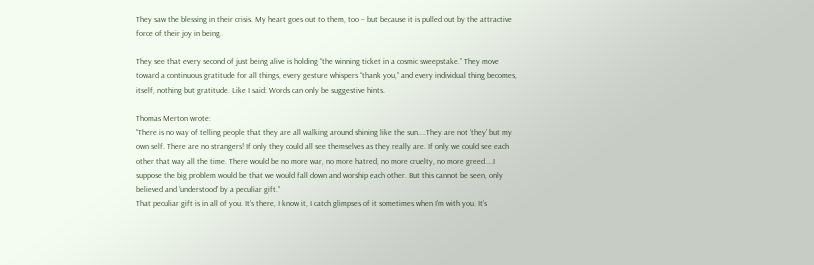They saw the blessing in their crisis. My heart goes out to them, too – but because it is pulled out by the attractive force of their joy in being.

They see that every second of just being alive is holding “the winning ticket in a cosmic sweepstake.” They move toward a continuous gratitude for all things, every gesture whispers “thank you,” and every individual thing becomes, itself, nothing but gratitude. Like I said: Words can only be suggestive hints.

Thomas Merton wrote:
“There is no way of telling people that they are all walking around shining like the sun....They are not ‘they’ but my own self. There are no strangers! If only they could all see themselves as they really are. If only we could see each other that way all the time. There would be no more war, no more hatred, no more cruelty, no more greed....I suppose the big problem would be that we would fall down and worship each other. But this cannot be seen, only believed and ‘understood’ by a peculiar gift.”
That peculiar gift is in all of you. It’s there, I know it, I catch glimpses of it sometimes when I’m with you. It’s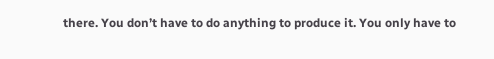there. You don’t have to do anything to produce it. You only have to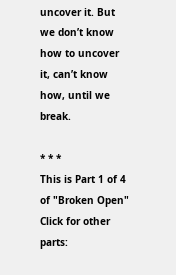uncover it. But we don’t know how to uncover it, can’t know how, until we break.

* * *
This is Part 1 of 4 of "Broken Open"
Click for other parts: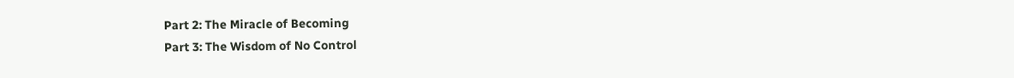Part 2: The Miracle of Becoming
Part 3: The Wisdom of No Control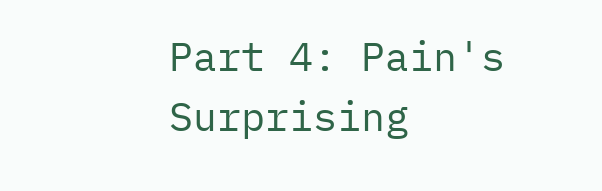Part 4: Pain's Surprising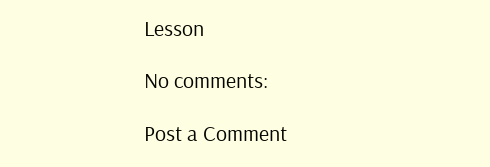Lesson

No comments:

Post a Comment